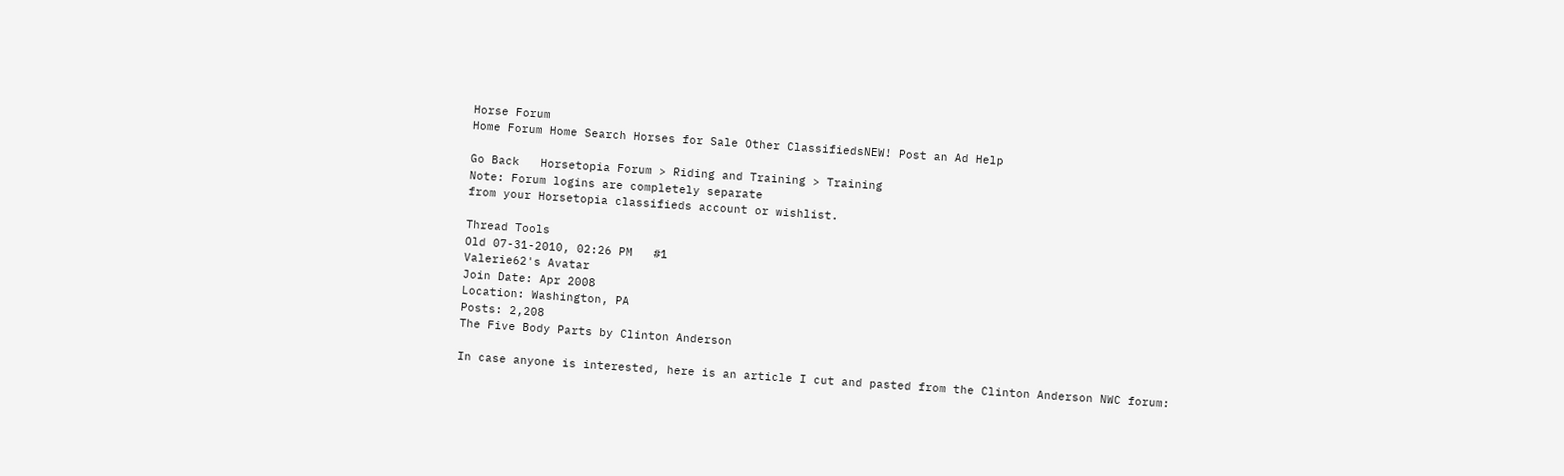Horse Forum
Home Forum Home Search Horses for Sale Other ClassifiedsNEW! Post an Ad Help

Go Back   Horsetopia Forum > Riding and Training > Training
Note: Forum logins are completely separate
from your Horsetopia classifieds account or wishlist.

Thread Tools
Old 07-31-2010, 02:26 PM   #1
Valerie62's Avatar
Join Date: Apr 2008
Location: Washington, PA
Posts: 2,208
The Five Body Parts by Clinton Anderson

In case anyone is interested, here is an article I cut and pasted from the Clinton Anderson NWC forum: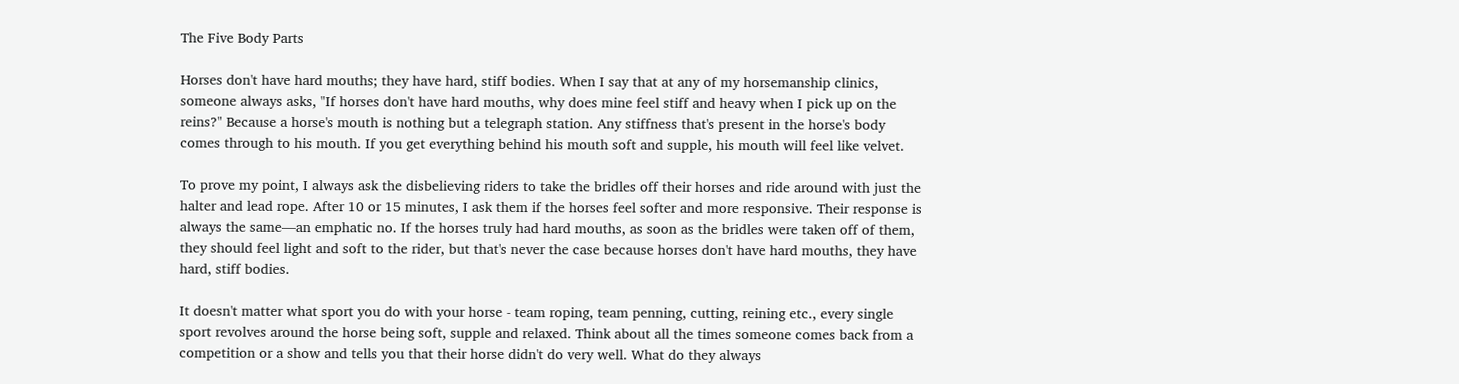The Five Body Parts

Horses don't have hard mouths; they have hard, stiff bodies. When I say that at any of my horsemanship clinics, someone always asks, "If horses don't have hard mouths, why does mine feel stiff and heavy when I pick up on the reins?" Because a horse's mouth is nothing but a telegraph station. Any stiffness that's present in the horse's body comes through to his mouth. If you get everything behind his mouth soft and supple, his mouth will feel like velvet.

To prove my point, I always ask the disbelieving riders to take the bridles off their horses and ride around with just the halter and lead rope. After 10 or 15 minutes, I ask them if the horses feel softer and more responsive. Their response is always the same—an emphatic no. If the horses truly had hard mouths, as soon as the bridles were taken off of them, they should feel light and soft to the rider, but that's never the case because horses don't have hard mouths, they have hard, stiff bodies.

It doesn't matter what sport you do with your horse - team roping, team penning, cutting, reining etc., every single sport revolves around the horse being soft, supple and relaxed. Think about all the times someone comes back from a competition or a show and tells you that their horse didn't do very well. What do they always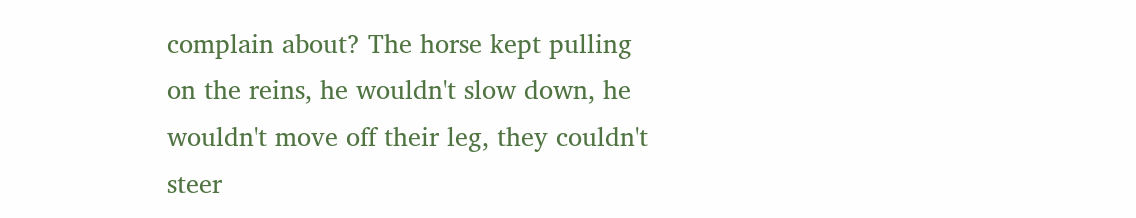complain about? The horse kept pulling on the reins, he wouldn't slow down, he wouldn't move off their leg, they couldn't steer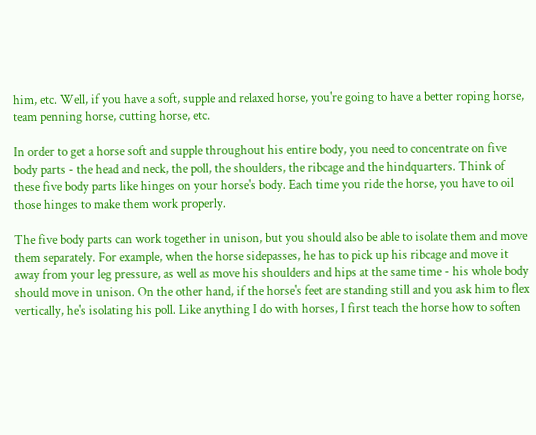him, etc. Well, if you have a soft, supple and relaxed horse, you're going to have a better roping horse, team penning horse, cutting horse, etc.

In order to get a horse soft and supple throughout his entire body, you need to concentrate on five body parts - the head and neck, the poll, the shoulders, the ribcage and the hindquarters. Think of these five body parts like hinges on your horse's body. Each time you ride the horse, you have to oil those hinges to make them work properly.

The five body parts can work together in unison, but you should also be able to isolate them and move them separately. For example, when the horse sidepasses, he has to pick up his ribcage and move it away from your leg pressure, as well as move his shoulders and hips at the same time - his whole body should move in unison. On the other hand, if the horse's feet are standing still and you ask him to flex vertically, he's isolating his poll. Like anything I do with horses, I first teach the horse how to soften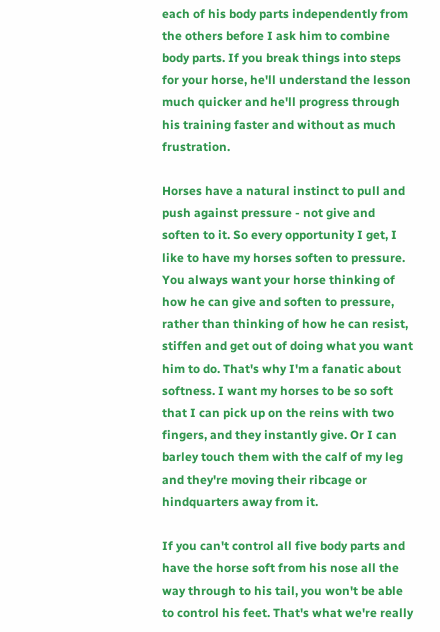each of his body parts independently from the others before I ask him to combine body parts. If you break things into steps for your horse, he'll understand the lesson much quicker and he'll progress through his training faster and without as much frustration.

Horses have a natural instinct to pull and push against pressure - not give and soften to it. So every opportunity I get, I like to have my horses soften to pressure. You always want your horse thinking of how he can give and soften to pressure, rather than thinking of how he can resist, stiffen and get out of doing what you want him to do. That's why I'm a fanatic about softness. I want my horses to be so soft that I can pick up on the reins with two fingers, and they instantly give. Or I can barley touch them with the calf of my leg and they're moving their ribcage or hindquarters away from it.

If you can't control all five body parts and have the horse soft from his nose all the way through to his tail, you won't be able to control his feet. That's what we're really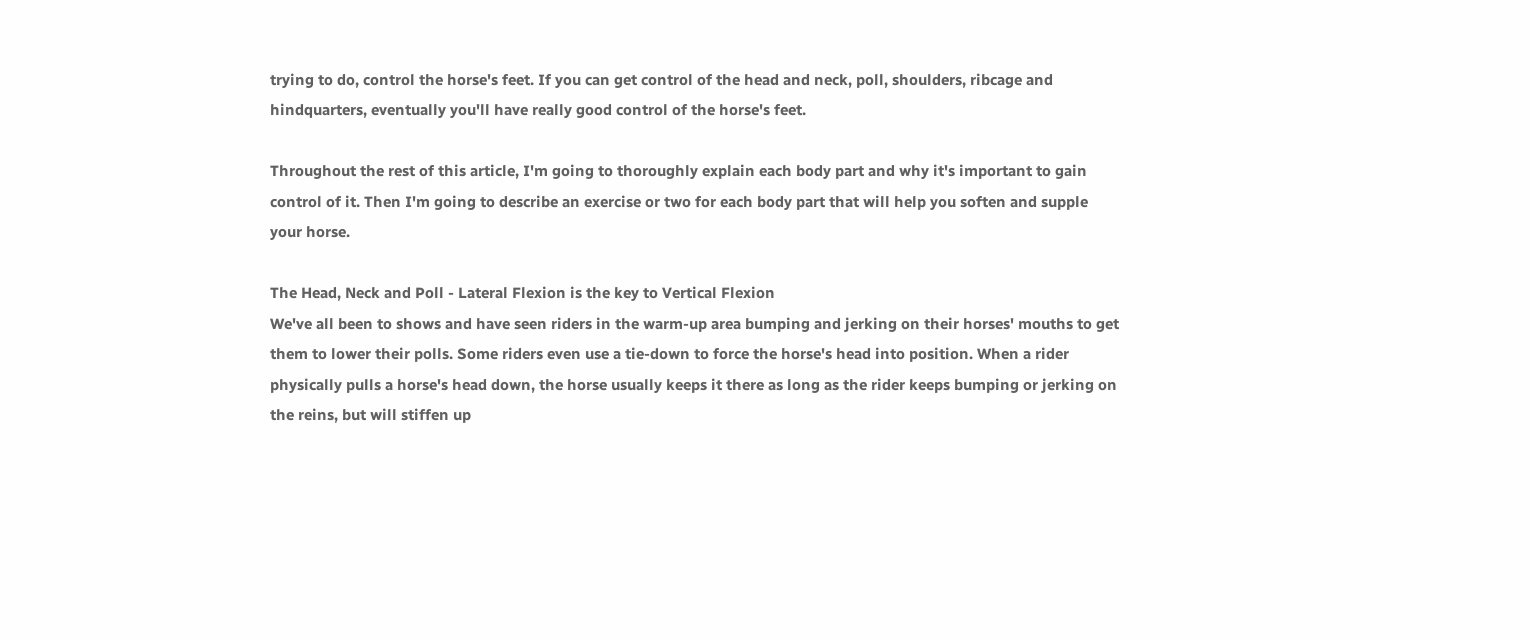trying to do, control the horse's feet. If you can get control of the head and neck, poll, shoulders, ribcage and hindquarters, eventually you'll have really good control of the horse's feet.

Throughout the rest of this article, I'm going to thoroughly explain each body part and why it's important to gain control of it. Then I'm going to describe an exercise or two for each body part that will help you soften and supple your horse.

The Head, Neck and Poll - Lateral Flexion is the key to Vertical Flexion
We've all been to shows and have seen riders in the warm-up area bumping and jerking on their horses' mouths to get them to lower their polls. Some riders even use a tie-down to force the horse's head into position. When a rider physically pulls a horse's head down, the horse usually keeps it there as long as the rider keeps bumping or jerking on the reins, but will stiffen up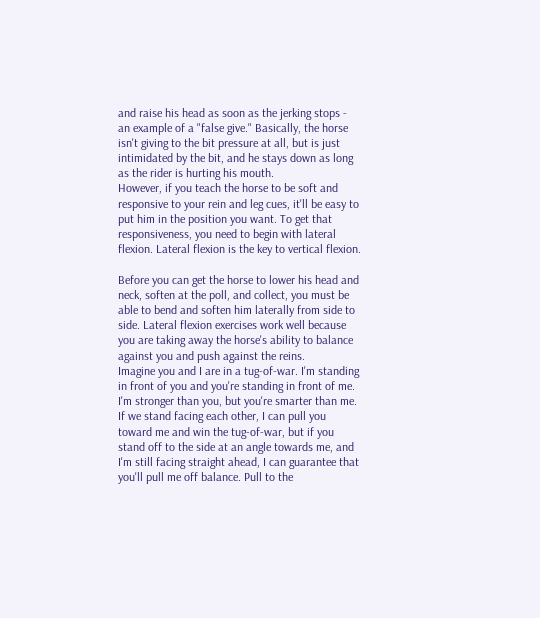and raise his head as soon as the jerking stops - an example of a "false give." Basically, the horse isn't giving to the bit pressure at all, but is just intimidated by the bit, and he stays down as long as the rider is hurting his mouth.
However, if you teach the horse to be soft and responsive to your rein and leg cues, it'll be easy to put him in the position you want. To get that responsiveness, you need to begin with lateral flexion. Lateral flexion is the key to vertical flexion.

Before you can get the horse to lower his head and neck, soften at the poll, and collect, you must be able to bend and soften him laterally from side to side. Lateral flexion exercises work well because you are taking away the horse's ability to balance against you and push against the reins.
Imagine you and I are in a tug-of-war. I'm standing in front of you and you're standing in front of me. I'm stronger than you, but you're smarter than me. If we stand facing each other, I can pull you toward me and win the tug-of-war, but if you stand off to the side at an angle towards me, and I'm still facing straight ahead, I can guarantee that you'll pull me off balance. Pull to the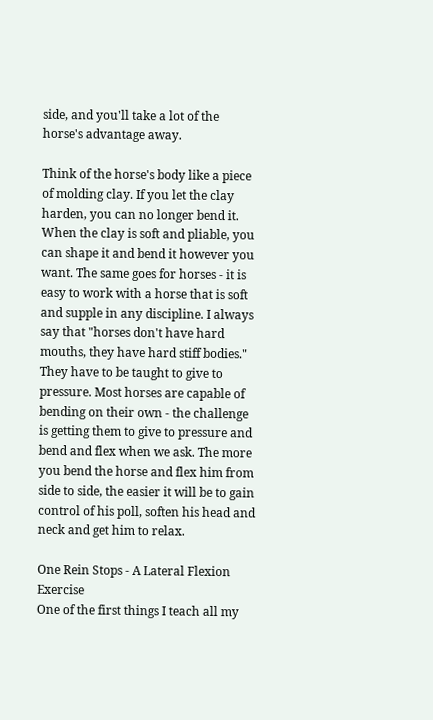side, and you'll take a lot of the horse's advantage away.

Think of the horse's body like a piece of molding clay. If you let the clay harden, you can no longer bend it. When the clay is soft and pliable, you can shape it and bend it however you want. The same goes for horses - it is easy to work with a horse that is soft and supple in any discipline. I always say that "horses don't have hard mouths, they have hard stiff bodies." They have to be taught to give to pressure. Most horses are capable of bending on their own - the challenge is getting them to give to pressure and bend and flex when we ask. The more you bend the horse and flex him from side to side, the easier it will be to gain control of his poll, soften his head and neck and get him to relax.

One Rein Stops - A Lateral Flexion Exercise
One of the first things I teach all my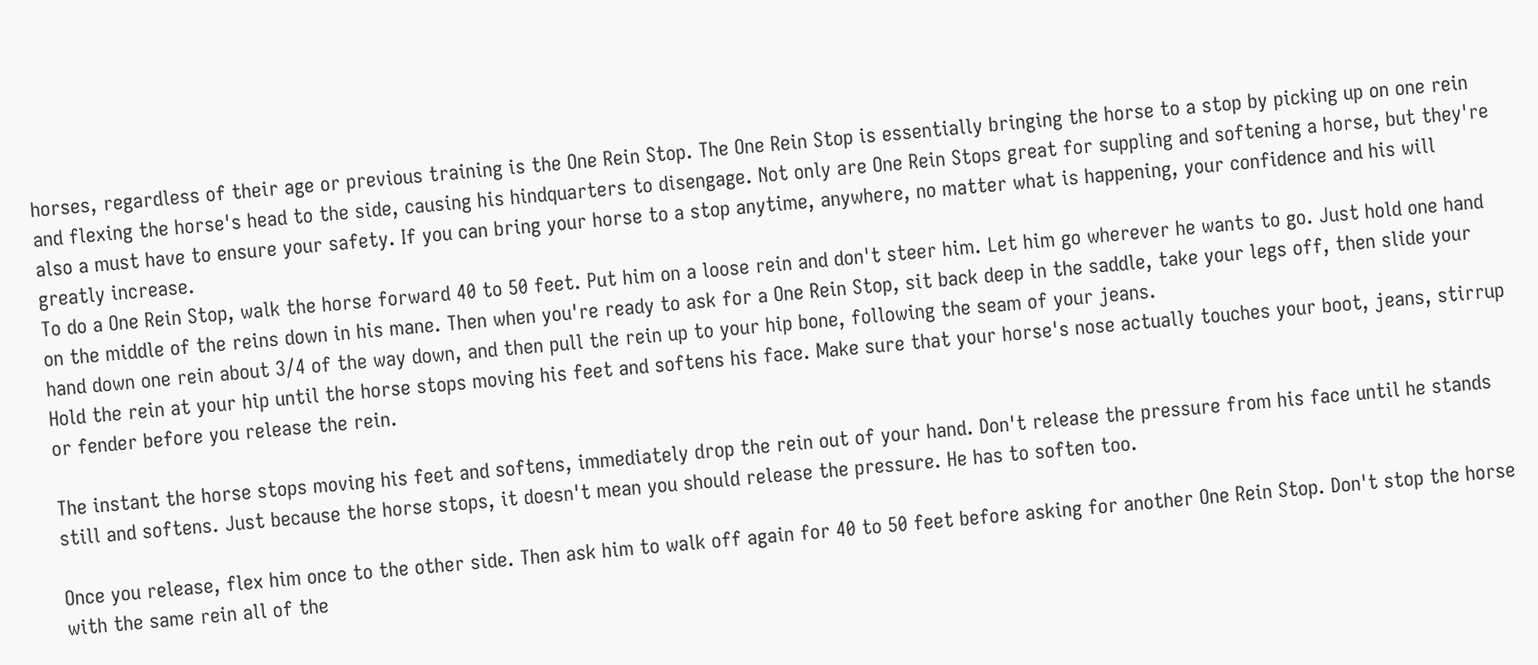horses, regardless of their age or previous training is the One Rein Stop. The One Rein Stop is essentially bringing the horse to a stop by picking up on one rein and flexing the horse's head to the side, causing his hindquarters to disengage. Not only are One Rein Stops great for suppling and softening a horse, but they're also a must have to ensure your safety. If you can bring your horse to a stop anytime, anywhere, no matter what is happening, your confidence and his will greatly increase.
To do a One Rein Stop, walk the horse forward 40 to 50 feet. Put him on a loose rein and don't steer him. Let him go wherever he wants to go. Just hold one hand on the middle of the reins down in his mane. Then when you're ready to ask for a One Rein Stop, sit back deep in the saddle, take your legs off, then slide your hand down one rein about 3/4 of the way down, and then pull the rein up to your hip bone, following the seam of your jeans.
Hold the rein at your hip until the horse stops moving his feet and softens his face. Make sure that your horse's nose actually touches your boot, jeans, stirrup or fender before you release the rein.

The instant the horse stops moving his feet and softens, immediately drop the rein out of your hand. Don't release the pressure from his face until he stands still and softens. Just because the horse stops, it doesn't mean you should release the pressure. He has to soften too.

Once you release, flex him once to the other side. Then ask him to walk off again for 40 to 50 feet before asking for another One Rein Stop. Don't stop the horse with the same rein all of the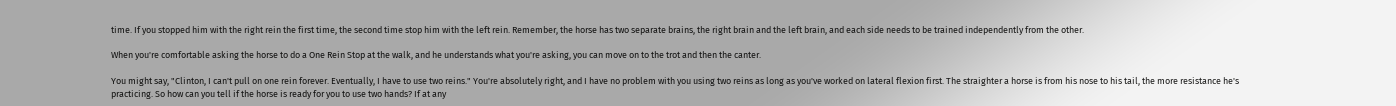time. If you stopped him with the right rein the first time, the second time stop him with the left rein. Remember, the horse has two separate brains, the right brain and the left brain, and each side needs to be trained independently from the other.

When you're comfortable asking the horse to do a One Rein Stop at the walk, and he understands what you're asking, you can move on to the trot and then the canter.

You might say, "Clinton, I can't pull on one rein forever. Eventually, I have to use two reins." You're absolutely right, and I have no problem with you using two reins as long as you've worked on lateral flexion first. The straighter a horse is from his nose to his tail, the more resistance he's practicing. So how can you tell if the horse is ready for you to use two hands? If at any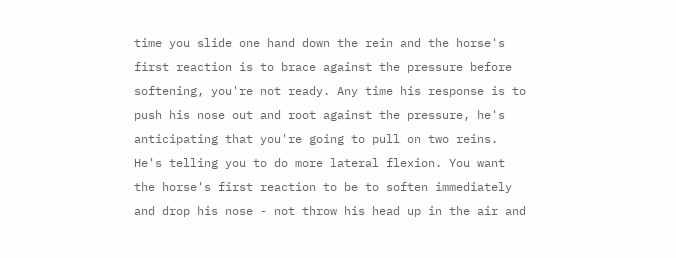time you slide one hand down the rein and the horse's first reaction is to brace against the pressure before softening, you're not ready. Any time his response is to push his nose out and root against the pressure, he's anticipating that you're going to pull on two reins. He's telling you to do more lateral flexion. You want the horse's first reaction to be to soften immediately and drop his nose - not throw his head up in the air and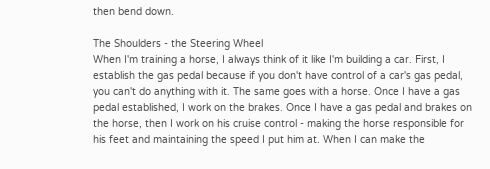then bend down.

The Shoulders - the Steering Wheel
When I'm training a horse, I always think of it like I'm building a car. First, I establish the gas pedal because if you don't have control of a car's gas pedal, you can't do anything with it. The same goes with a horse. Once I have a gas pedal established, I work on the brakes. Once I have a gas pedal and brakes on the horse, then I work on his cruise control - making the horse responsible for his feet and maintaining the speed I put him at. When I can make the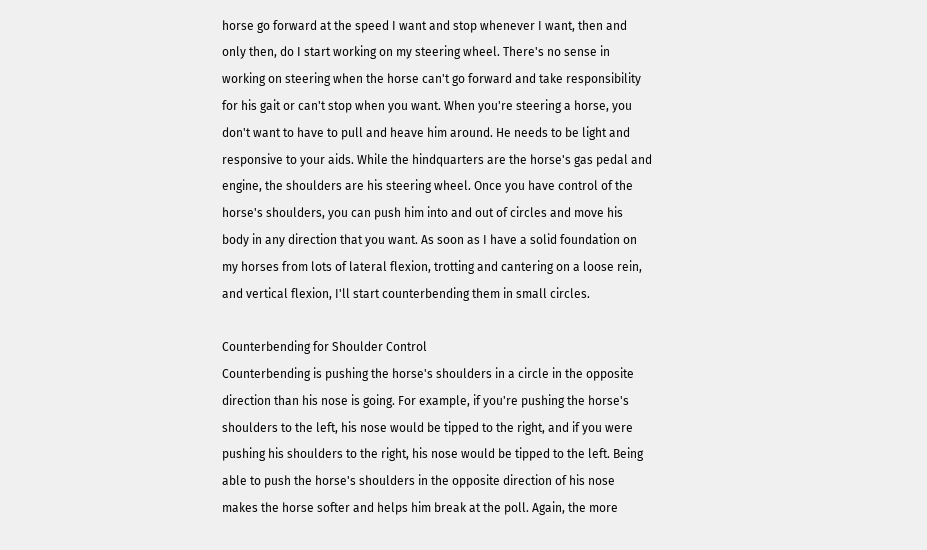horse go forward at the speed I want and stop whenever I want, then and only then, do I start working on my steering wheel. There's no sense in working on steering when the horse can't go forward and take responsibility for his gait or can't stop when you want. When you're steering a horse, you don't want to have to pull and heave him around. He needs to be light and responsive to your aids. While the hindquarters are the horse's gas pedal and engine, the shoulders are his steering wheel. Once you have control of the horse's shoulders, you can push him into and out of circles and move his body in any direction that you want. As soon as I have a solid foundation on my horses from lots of lateral flexion, trotting and cantering on a loose rein, and vertical flexion, I'll start counterbending them in small circles.

Counterbending for Shoulder Control
Counterbending is pushing the horse's shoulders in a circle in the opposite direction than his nose is going. For example, if you're pushing the horse's shoulders to the left, his nose would be tipped to the right, and if you were pushing his shoulders to the right, his nose would be tipped to the left. Being able to push the horse's shoulders in the opposite direction of his nose makes the horse softer and helps him break at the poll. Again, the more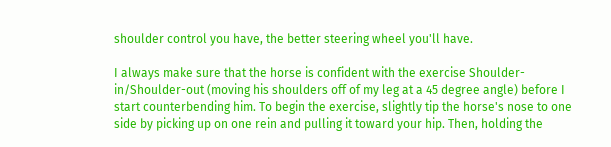shoulder control you have, the better steering wheel you'll have.

I always make sure that the horse is confident with the exercise Shoulder-in/Shoulder-out (moving his shoulders off of my leg at a 45 degree angle) before I start counterbending him. To begin the exercise, slightly tip the horse's nose to one side by picking up on one rein and pulling it toward your hip. Then, holding the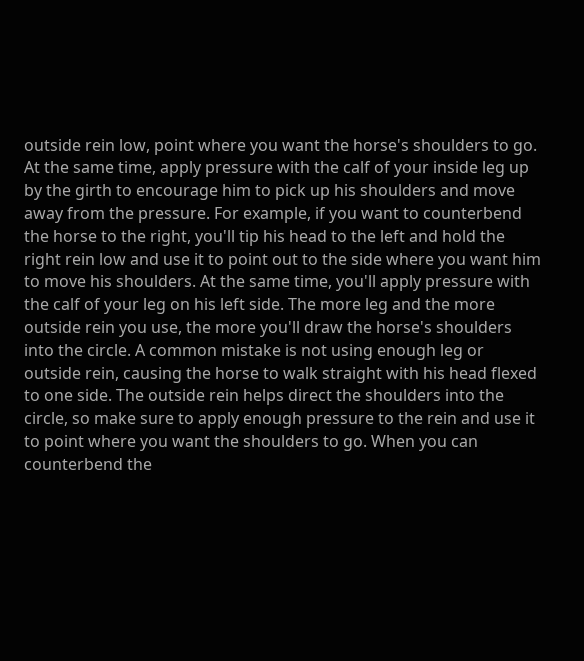outside rein low, point where you want the horse's shoulders to go. At the same time, apply pressure with the calf of your inside leg up by the girth to encourage him to pick up his shoulders and move away from the pressure. For example, if you want to counterbend the horse to the right, you'll tip his head to the left and hold the right rein low and use it to point out to the side where you want him to move his shoulders. At the same time, you'll apply pressure with the calf of your leg on his left side. The more leg and the more outside rein you use, the more you'll draw the horse's shoulders into the circle. A common mistake is not using enough leg or outside rein, causing the horse to walk straight with his head flexed to one side. The outside rein helps direct the shoulders into the circle, so make sure to apply enough pressure to the rein and use it to point where you want the shoulders to go. When you can counterbend the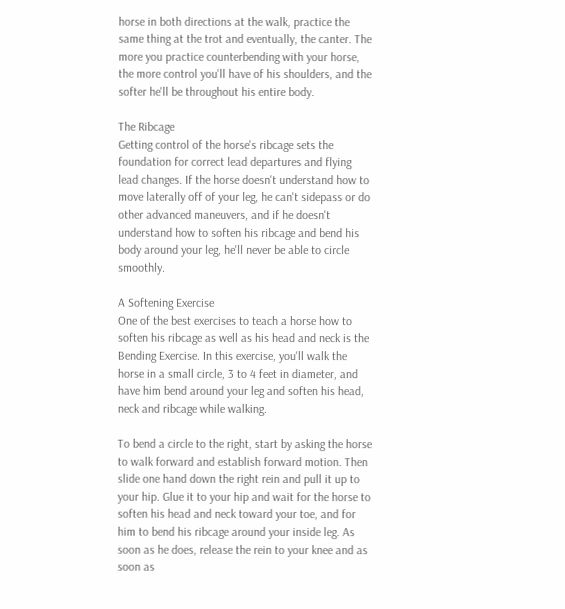horse in both directions at the walk, practice the same thing at the trot and eventually, the canter. The more you practice counterbending with your horse, the more control you'll have of his shoulders, and the softer he'll be throughout his entire body.

The Ribcage
Getting control of the horse's ribcage sets the foundation for correct lead departures and flying lead changes. If the horse doesn't understand how to move laterally off of your leg, he can't sidepass or do other advanced maneuvers, and if he doesn't understand how to soften his ribcage and bend his body around your leg, he'll never be able to circle smoothly.

A Softening Exercise
One of the best exercises to teach a horse how to soften his ribcage as well as his head and neck is the Bending Exercise. In this exercise, you'll walk the horse in a small circle, 3 to 4 feet in diameter, and have him bend around your leg and soften his head, neck and ribcage while walking.

To bend a circle to the right, start by asking the horse to walk forward and establish forward motion. Then slide one hand down the right rein and pull it up to your hip. Glue it to your hip and wait for the horse to soften his head and neck toward your toe, and for him to bend his ribcage around your inside leg. As soon as he does, release the rein to your knee and as soon as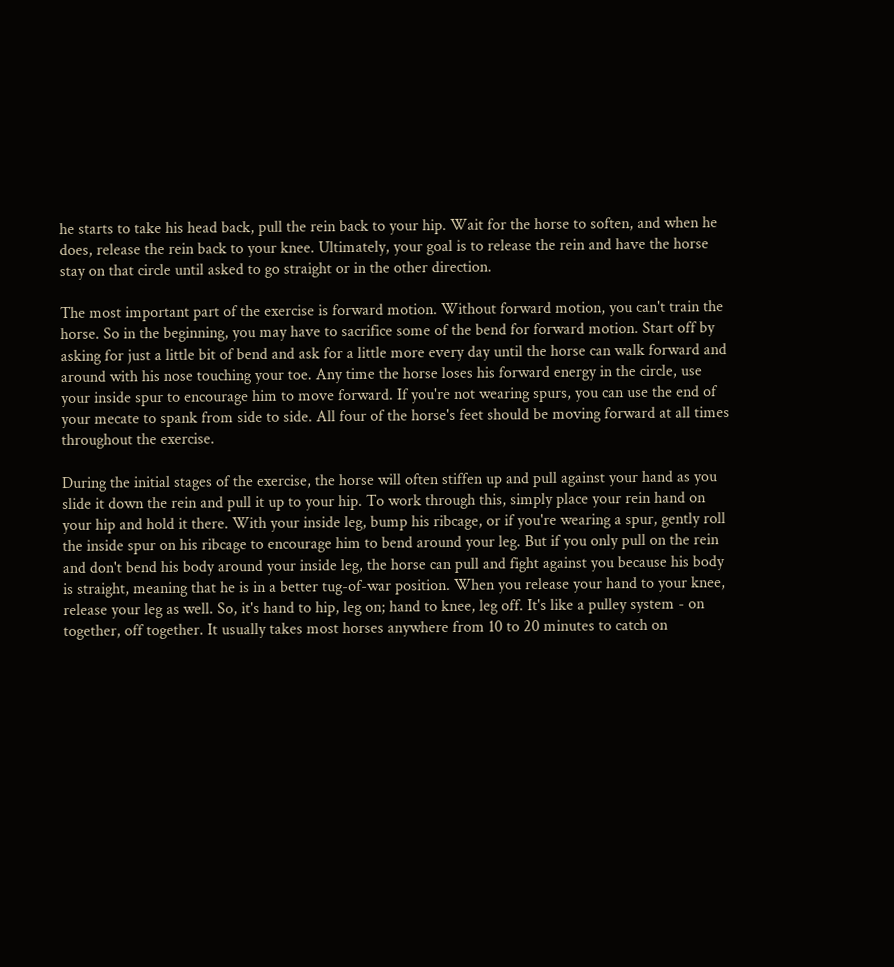he starts to take his head back, pull the rein back to your hip. Wait for the horse to soften, and when he does, release the rein back to your knee. Ultimately, your goal is to release the rein and have the horse stay on that circle until asked to go straight or in the other direction.

The most important part of the exercise is forward motion. Without forward motion, you can't train the horse. So in the beginning, you may have to sacrifice some of the bend for forward motion. Start off by asking for just a little bit of bend and ask for a little more every day until the horse can walk forward and around with his nose touching your toe. Any time the horse loses his forward energy in the circle, use your inside spur to encourage him to move forward. If you're not wearing spurs, you can use the end of your mecate to spank from side to side. All four of the horse's feet should be moving forward at all times throughout the exercise.

During the initial stages of the exercise, the horse will often stiffen up and pull against your hand as you slide it down the rein and pull it up to your hip. To work through this, simply place your rein hand on your hip and hold it there. With your inside leg, bump his ribcage, or if you're wearing a spur, gently roll the inside spur on his ribcage to encourage him to bend around your leg. But if you only pull on the rein and don't bend his body around your inside leg, the horse can pull and fight against you because his body is straight, meaning that he is in a better tug-of-war position. When you release your hand to your knee, release your leg as well. So, it's hand to hip, leg on; hand to knee, leg off. It's like a pulley system - on together, off together. It usually takes most horses anywhere from 10 to 20 minutes to catch on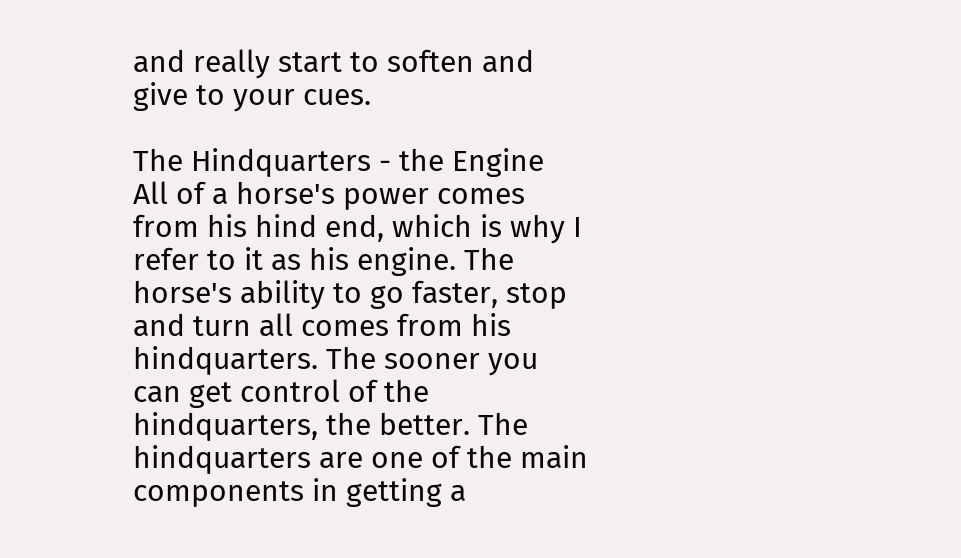and really start to soften and give to your cues.

The Hindquarters - the Engine
All of a horse's power comes from his hind end, which is why I refer to it as his engine. The horse's ability to go faster, stop and turn all comes from his hindquarters. The sooner you can get control of the hindquarters, the better. The hindquarters are one of the main components in getting a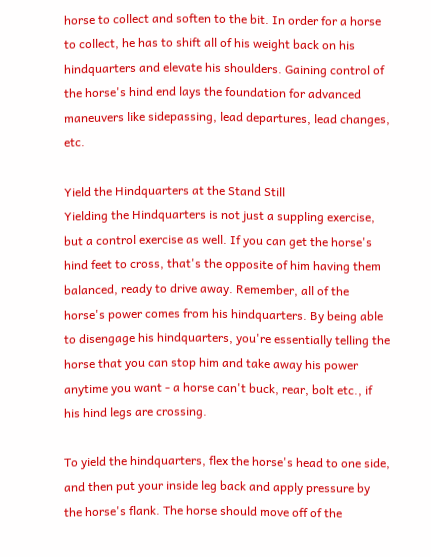horse to collect and soften to the bit. In order for a horse to collect, he has to shift all of his weight back on his hindquarters and elevate his shoulders. Gaining control of the horse's hind end lays the foundation for advanced maneuvers like sidepassing, lead departures, lead changes, etc.

Yield the Hindquarters at the Stand Still
Yielding the Hindquarters is not just a suppling exercise, but a control exercise as well. If you can get the horse's hind feet to cross, that's the opposite of him having them balanced, ready to drive away. Remember, all of the horse's power comes from his hindquarters. By being able to disengage his hindquarters, you're essentially telling the horse that you can stop him and take away his power anytime you want - a horse can't buck, rear, bolt etc., if his hind legs are crossing.

To yield the hindquarters, flex the horse's head to one side, and then put your inside leg back and apply pressure by the horse's flank. The horse should move off of the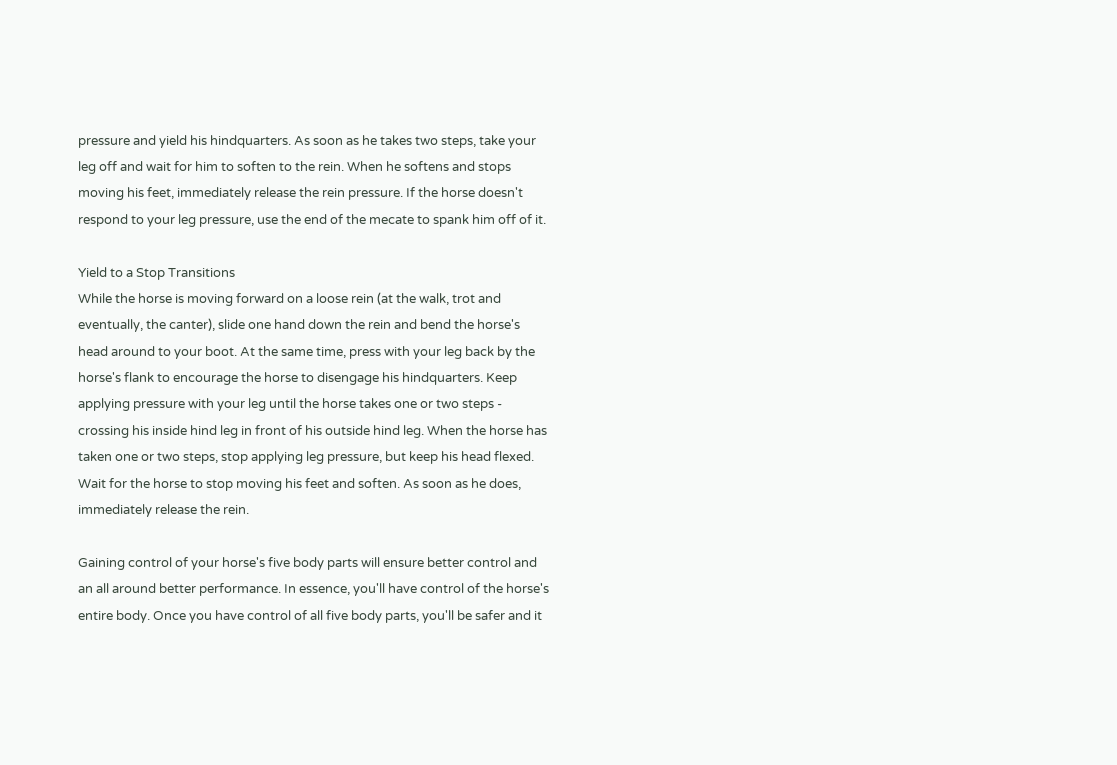pressure and yield his hindquarters. As soon as he takes two steps, take your leg off and wait for him to soften to the rein. When he softens and stops moving his feet, immediately release the rein pressure. If the horse doesn't respond to your leg pressure, use the end of the mecate to spank him off of it.

Yield to a Stop Transitions
While the horse is moving forward on a loose rein (at the walk, trot and eventually, the canter), slide one hand down the rein and bend the horse's head around to your boot. At the same time, press with your leg back by the horse's flank to encourage the horse to disengage his hindquarters. Keep applying pressure with your leg until the horse takes one or two steps - crossing his inside hind leg in front of his outside hind leg. When the horse has taken one or two steps, stop applying leg pressure, but keep his head flexed. Wait for the horse to stop moving his feet and soften. As soon as he does, immediately release the rein.

Gaining control of your horse's five body parts will ensure better control and an all around better performance. In essence, you'll have control of the horse's entire body. Once you have control of all five body parts, you'll be safer and it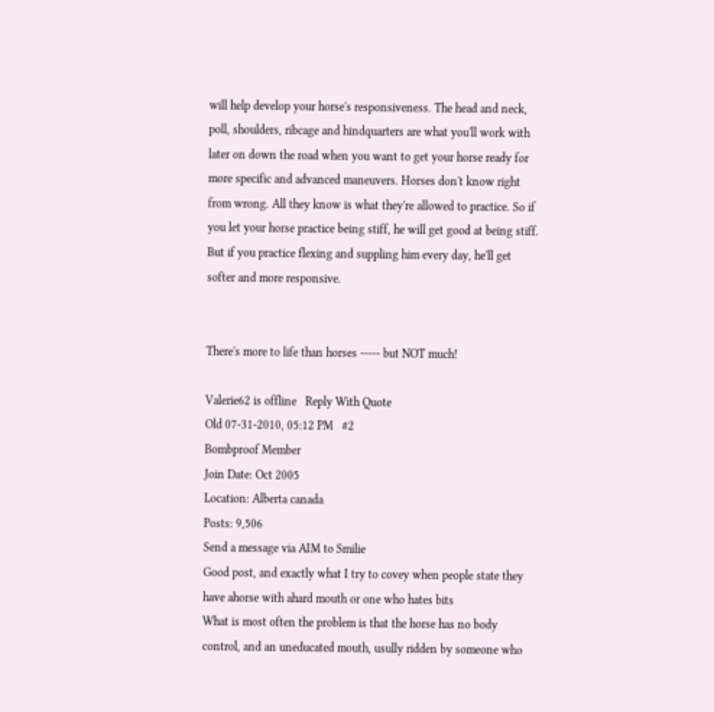will help develop your horse's responsiveness. The head and neck, poll, shoulders, ribcage and hindquarters are what you'll work with later on down the road when you want to get your horse ready for more specific and advanced maneuvers. Horses don't know right from wrong. All they know is what they're allowed to practice. So if you let your horse practice being stiff, he will get good at being stiff. But if you practice flexing and suppling him every day, he'll get softer and more responsive.


There's more to life than horses ----- but NOT much!

Valerie62 is offline   Reply With Quote
Old 07-31-2010, 05:12 PM   #2
Bombproof Member
Join Date: Oct 2005
Location: Alberta canada
Posts: 9,506
Send a message via AIM to Smilie
Good post, and exactly what I try to covey when people state they have ahorse with ahard mouth or one who hates bits
What is most often the problem is that the horse has no body control, and an uneducated mouth, usully ridden by someone who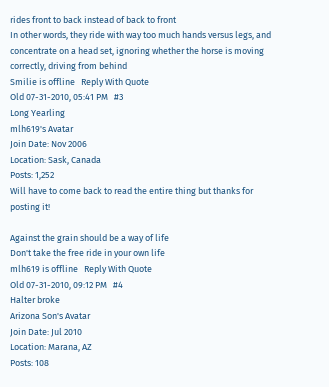rides front to back instead of back to front
In other words, they ride with way too much hands versus legs, and concentrate on a head set, ignoring whether the horse is moving correctly, driving from behind
Smilie is offline   Reply With Quote
Old 07-31-2010, 05:41 PM   #3
Long Yearling
mlh619's Avatar
Join Date: Nov 2006
Location: Sask, Canada
Posts: 1,252
Will have to come back to read the entire thing but thanks for posting it!

Against the grain should be a way of life
Don't take the free ride in your own life
mlh619 is offline   Reply With Quote
Old 07-31-2010, 09:12 PM   #4
Halter broke
Arizona Son's Avatar
Join Date: Jul 2010
Location: Marana, AZ
Posts: 108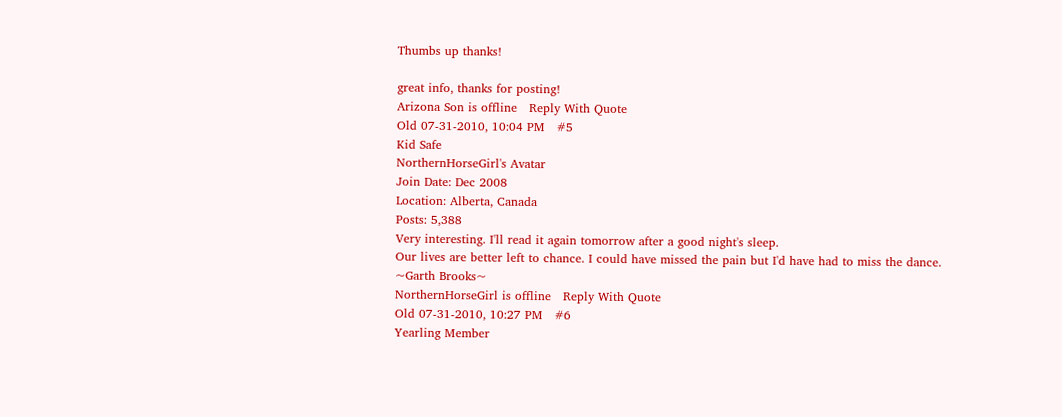Thumbs up thanks!

great info, thanks for posting!
Arizona Son is offline   Reply With Quote
Old 07-31-2010, 10:04 PM   #5
Kid Safe
NorthernHorseGirl's Avatar
Join Date: Dec 2008
Location: Alberta, Canada
Posts: 5,388
Very interesting. I'll read it again tomorrow after a good night's sleep.
Our lives are better left to chance. I could have missed the pain but I'd have had to miss the dance. ~Garth Brooks~
NorthernHorseGirl is offline   Reply With Quote
Old 07-31-2010, 10:27 PM   #6
Yearling Member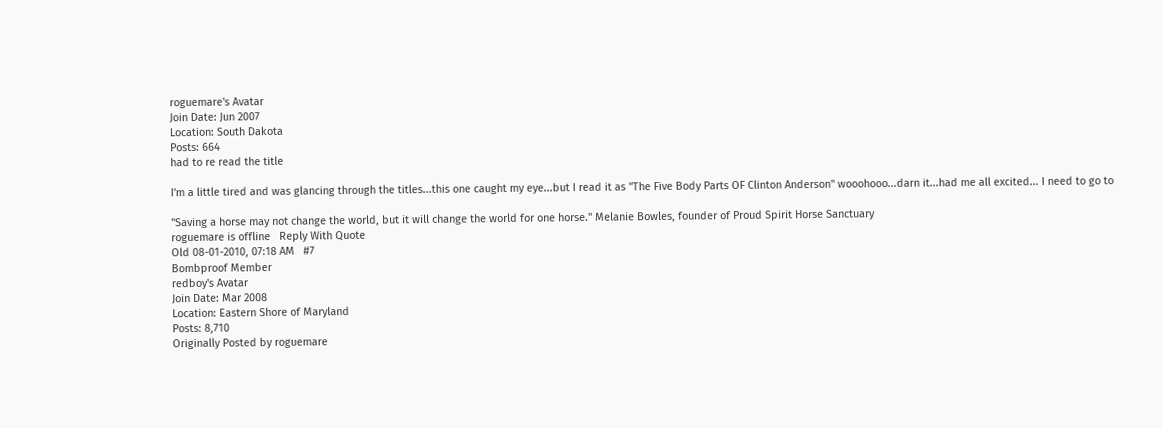roguemare's Avatar
Join Date: Jun 2007
Location: South Dakota
Posts: 664
had to re read the title

I'm a little tired and was glancing through the titles...this one caught my eye...but I read it as "The Five Body Parts OF Clinton Anderson" wooohooo...darn it...had me all excited... I need to go to

"Saving a horse may not change the world, but it will change the world for one horse." Melanie Bowles, founder of Proud Spirit Horse Sanctuary
roguemare is offline   Reply With Quote
Old 08-01-2010, 07:18 AM   #7
Bombproof Member
redboy's Avatar
Join Date: Mar 2008
Location: Eastern Shore of Maryland
Posts: 8,710
Originally Posted by roguemare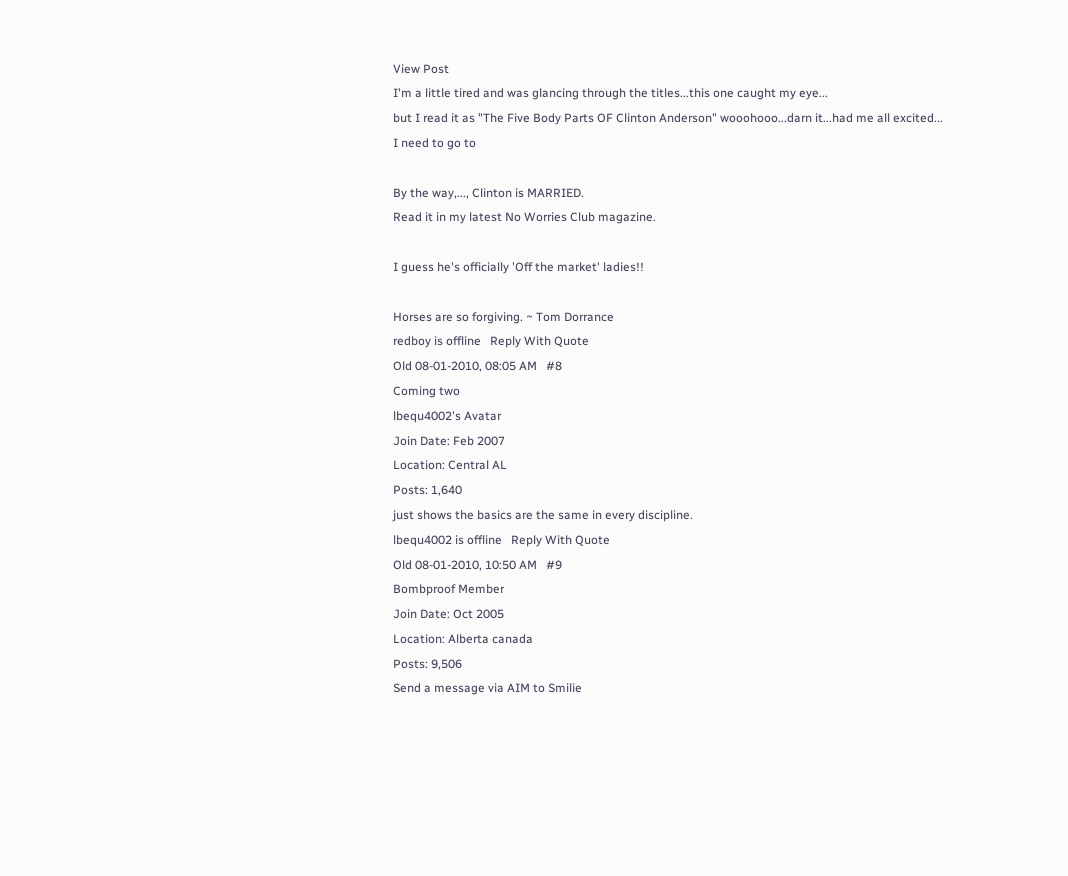View Post
I'm a little tired and was glancing through the titles...this one caught my eye...
but I read it as "The Five Body Parts OF Clinton Anderson" wooohooo...darn it...had me all excited...
I need to go to

By the way,..., Clinton is MARRIED.
Read it in my latest No Worries Club magazine.

I guess he's officially 'Off the market' ladies!!

Horses are so forgiving. ~ Tom Dorrance
redboy is offline   Reply With Quote
Old 08-01-2010, 08:05 AM   #8
Coming two
lbequ4002's Avatar
Join Date: Feb 2007
Location: Central AL
Posts: 1,640
just shows the basics are the same in every discipline.
lbequ4002 is offline   Reply With Quote
Old 08-01-2010, 10:50 AM   #9
Bombproof Member
Join Date: Oct 2005
Location: Alberta canada
Posts: 9,506
Send a message via AIM to Smilie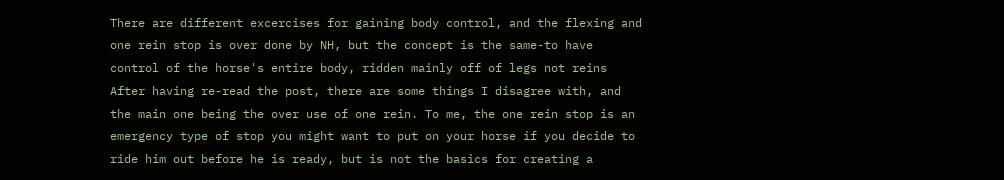There are different excercises for gaining body control, and the flexing and one rein stop is over done by NH, but the concept is the same-to have control of the horse's entire body, ridden mainly off of legs not reins
After having re-read the post, there are some things I disagree with, and the main one being the over use of one rein. To me, the one rein stop is an emergency type of stop you might want to put on your horse if you decide to ride him out before he is ready, but is not the basics for creating a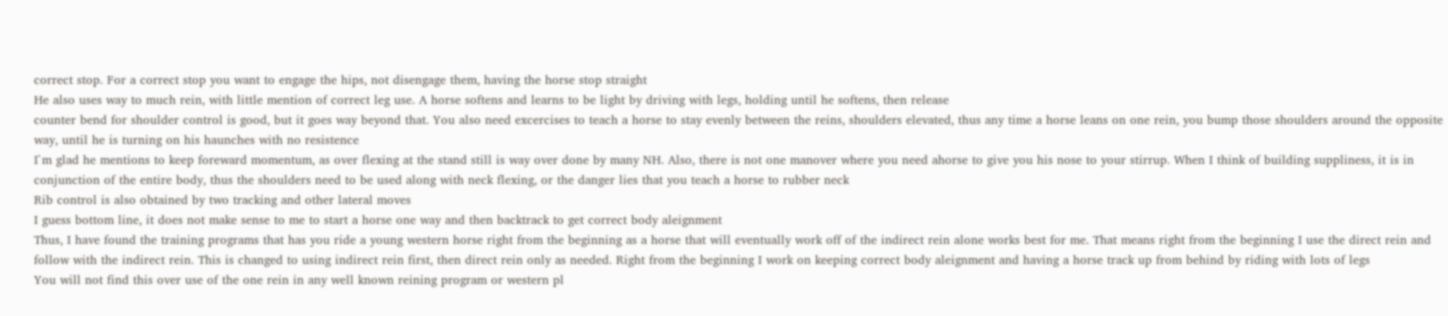correct stop. For a correct stop you want to engage the hips, not disengage them, having the horse stop straight
He also uses way to much rein, with little mention of correct leg use. A horse softens and learns to be light by driving with legs, holding until he softens, then release
counter bend for shoulder control is good, but it goes way beyond that. You also need excercises to teach a horse to stay evenly between the reins, shoulders elevated, thus any time a horse leans on one rein, you bump those shoulders around the opposite way, until he is turning on his haunches with no resistence
I`m glad he mentions to keep foreward momentum, as over flexing at the stand still is way over done by many NH. Also, there is not one manover where you need ahorse to give you his nose to your stirrup. When I think of building suppliness, it is in conjunction of the entire body, thus the shoulders need to be used along with neck flexing, or the danger lies that you teach a horse to rubber neck
Rib control is also obtained by two tracking and other lateral moves
I guess bottom line, it does not make sense to me to start a horse one way and then backtrack to get correct body aleignment
Thus, I have found the training programs that has you ride a young western horse right from the beginning as a horse that will eventually work off of the indirect rein alone works best for me. That means right from the beginning I use the direct rein and follow with the indirect rein. This is changed to using indirect rein first, then direct rein only as needed. Right from the beginning I work on keeping correct body aleignment and having a horse track up from behind by riding with lots of legs
You will not find this over use of the one rein in any well known reining program or western pl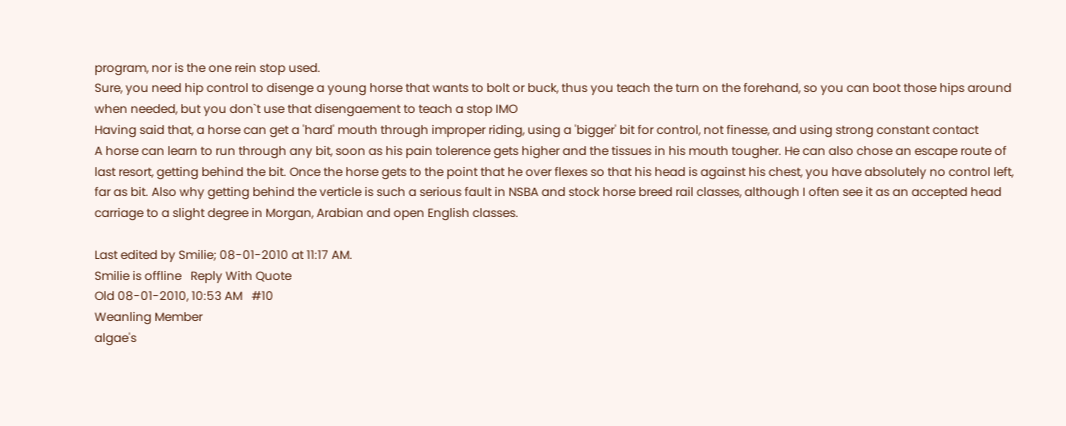program, nor is the one rein stop used.
Sure, you need hip control to disenge a young horse that wants to bolt or buck, thus you teach the turn on the forehand, so you can boot those hips around when needed, but you don`t use that disengaement to teach a stop IMO
Having said that, a horse can get a 'hard' mouth through improper riding, using a 'bigger' bit for control, not finesse, and using strong constant contact
A horse can learn to run through any bit, soon as his pain tolerence gets higher and the tissues in his mouth tougher. He can also chose an escape route of last resort, getting behind the bit. Once the horse gets to the point that he over flexes so that his head is against his chest, you have absolutely no control left, far as bit. Also why getting behind the verticle is such a serious fault in NSBA and stock horse breed rail classes, although I often see it as an accepted head carriage to a slight degree in Morgan, Arabian and open English classes.

Last edited by Smilie; 08-01-2010 at 11:17 AM.
Smilie is offline   Reply With Quote
Old 08-01-2010, 10:53 AM   #10
Weanling Member
algae's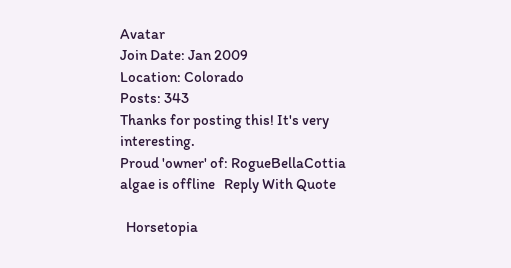Avatar
Join Date: Jan 2009
Location: Colorado
Posts: 343
Thanks for posting this! It's very interesting.
Proud 'owner' of: RogueBellaCottia
algae is offline   Reply With Quote

  Horsetopia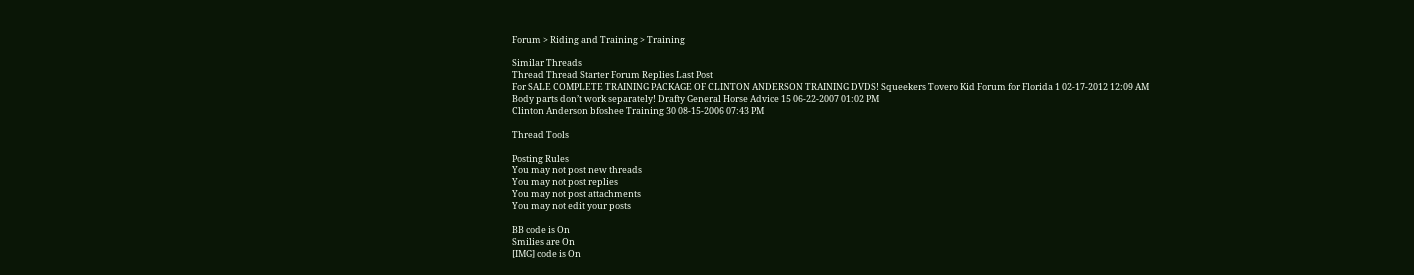Forum > Riding and Training > Training

Similar Threads
Thread Thread Starter Forum Replies Last Post
For SALE COMPLETE TRAINING PACKAGE OF CLINTON ANDERSON TRAINING DVDS! Squeekers Tovero Kid Forum for Florida 1 02-17-2012 12:09 AM
Body parts don’t work separately! Drafty General Horse Advice 15 06-22-2007 01:02 PM
Clinton Anderson bfoshee Training 30 08-15-2006 07:43 PM

Thread Tools

Posting Rules
You may not post new threads
You may not post replies
You may not post attachments
You may not edit your posts

BB code is On
Smilies are On
[IMG] code is On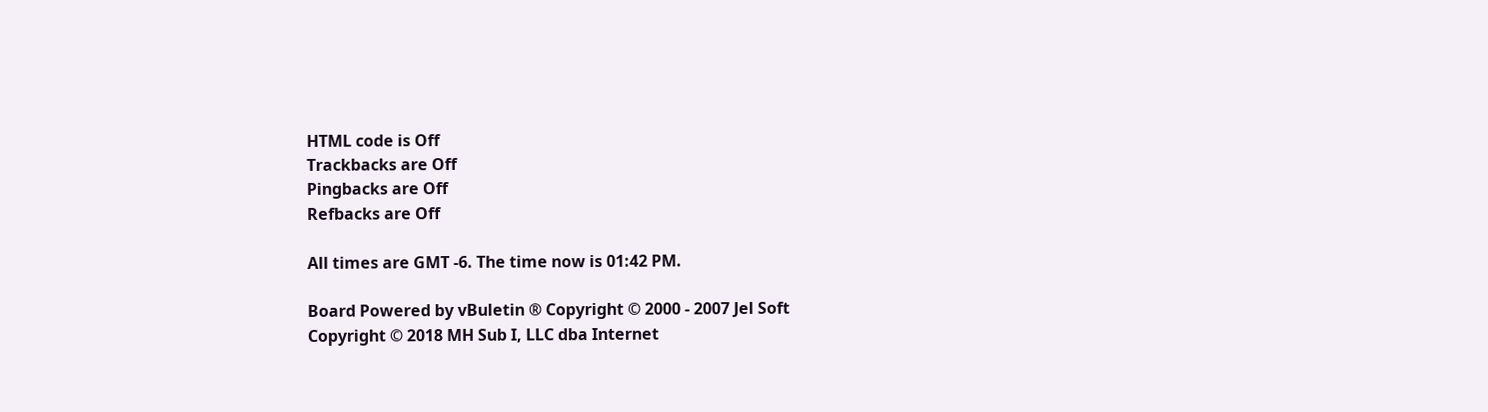HTML code is Off
Trackbacks are Off
Pingbacks are Off
Refbacks are Off

All times are GMT -6. The time now is 01:42 PM.

Board Powered by vBuletin ® Copyright © 2000 - 2007 Jel Soft
Copyright © 2018 MH Sub I, LLC dba Internet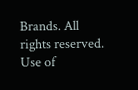Brands. All rights reserved. Use of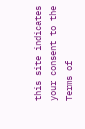this site indicates your consent to the Terms of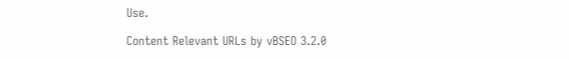Use.

Content Relevant URLs by vBSEO 3.2.0